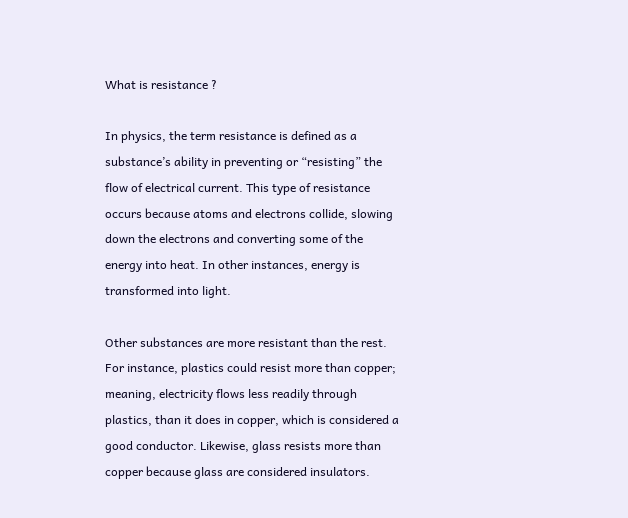What is resistance ?

In physics, the term resistance is defined as a substance’s ability in preventing or “resisting” the flow of electrical current. This type of resistance occurs because atoms and electrons collide, slowing down the electrons and converting some of the energy into heat. In other instances, energy is transformed into light.

Other substances are more resistant than the rest. For instance, plastics could resist more than copper; meaning, electricity flows less readily through plastics, than it does in copper, which is considered a good conductor. Likewise, glass resists more than copper because glass are considered insulators.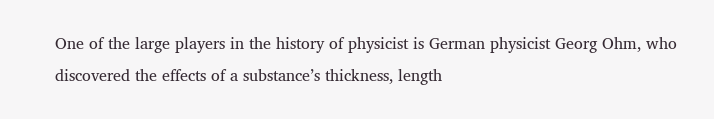One of the large players in the history of physicist is German physicist Georg Ohm, who discovered the effects of a substance’s thickness, length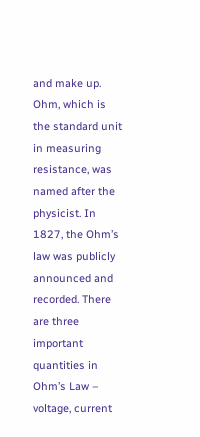and make up. Ohm, which is the standard unit in measuring resistance, was named after the physicist. In 1827, the Ohm’s law was publicly announced and recorded. There are three important quantities in Ohm’s Law – voltage, current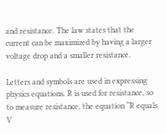and resistance. The law states that the current can be maximized by having a larger voltage drop and a smaller resistance.

Letters and symbols are used in expressing physics equations. R is used for resistance, so to measure resistance, the equation “R equals V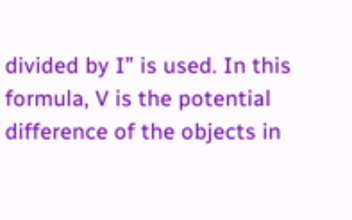divided by I” is used. In this formula, V is the potential difference of the objects in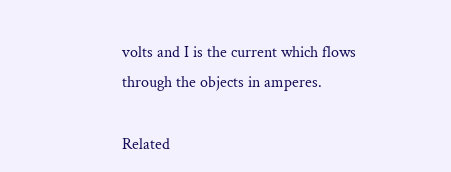volts and I is the current which flows through the objects in amperes.

Related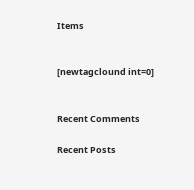Items


[newtagclound int=0]


Recent Comments

Recent Posts